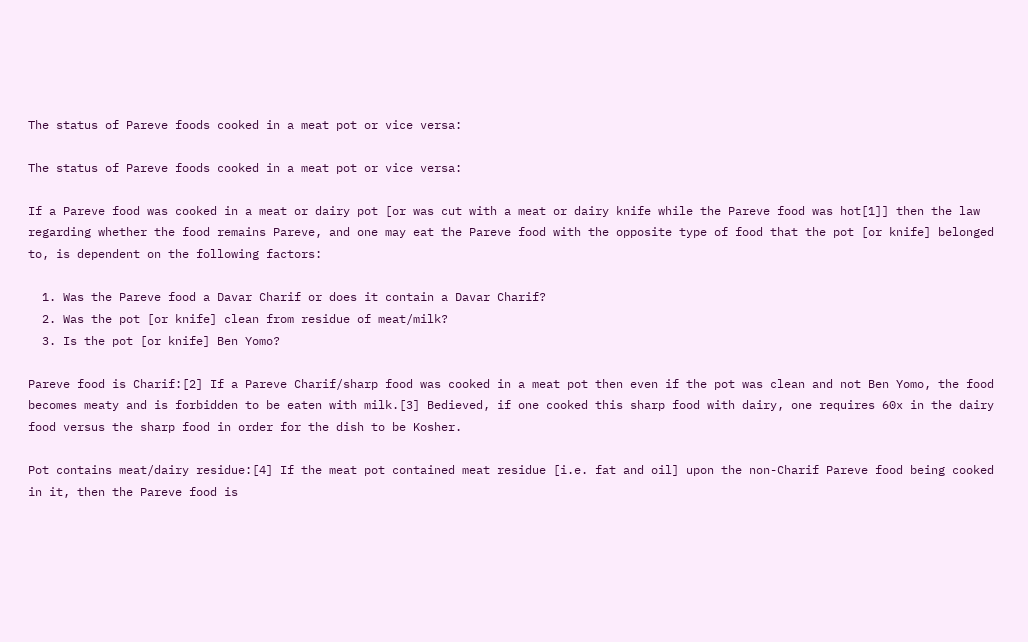The status of Pareve foods cooked in a meat pot or vice versa:

The status of Pareve foods cooked in a meat pot or vice versa:

If a Pareve food was cooked in a meat or dairy pot [or was cut with a meat or dairy knife while the Pareve food was hot[1]] then the law regarding whether the food remains Pareve, and one may eat the Pareve food with the opposite type of food that the pot [or knife] belonged to, is dependent on the following factors:

  1. Was the Pareve food a Davar Charif or does it contain a Davar Charif?
  2. Was the pot [or knife] clean from residue of meat/milk?
  3. Is the pot [or knife] Ben Yomo?

Pareve food is Charif:[2] If a Pareve Charif/sharp food was cooked in a meat pot then even if the pot was clean and not Ben Yomo, the food becomes meaty and is forbidden to be eaten with milk.[3] Bedieved, if one cooked this sharp food with dairy, one requires 60x in the dairy food versus the sharp food in order for the dish to be Kosher.

Pot contains meat/dairy residue:[4] If the meat pot contained meat residue [i.e. fat and oil] upon the non-Charif Pareve food being cooked in it, then the Pareve food is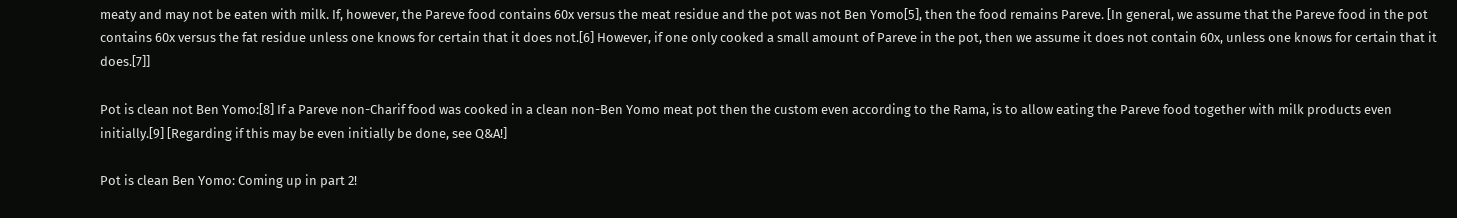meaty and may not be eaten with milk. If, however, the Pareve food contains 60x versus the meat residue and the pot was not Ben Yomo[5], then the food remains Pareve. [In general, we assume that the Pareve food in the pot contains 60x versus the fat residue unless one knows for certain that it does not.[6] However, if one only cooked a small amount of Pareve in the pot, then we assume it does not contain 60x, unless one knows for certain that it does.[7]]

Pot is clean not Ben Yomo:[8] If a Pareve non-Charif food was cooked in a clean non-Ben Yomo meat pot then the custom even according to the Rama, is to allow eating the Pareve food together with milk products even initially.[9] [Regarding if this may be even initially be done, see Q&A!]

Pot is clean Ben Yomo: Coming up in part 2!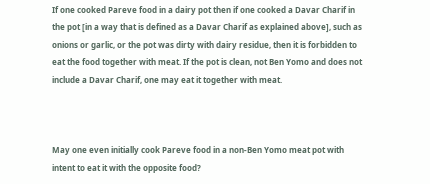If one cooked Pareve food in a dairy pot then if one cooked a Davar Charif in the pot [in a way that is defined as a Davar Charif as explained above], such as onions or garlic, or the pot was dirty with dairy residue, then it is forbidden to eat the food together with meat. If the pot is clean, not Ben Yomo and does not include a Davar Charif, one may eat it together with meat.



May one even initially cook Pareve food in a non-Ben Yomo meat pot with intent to eat it with the opposite food?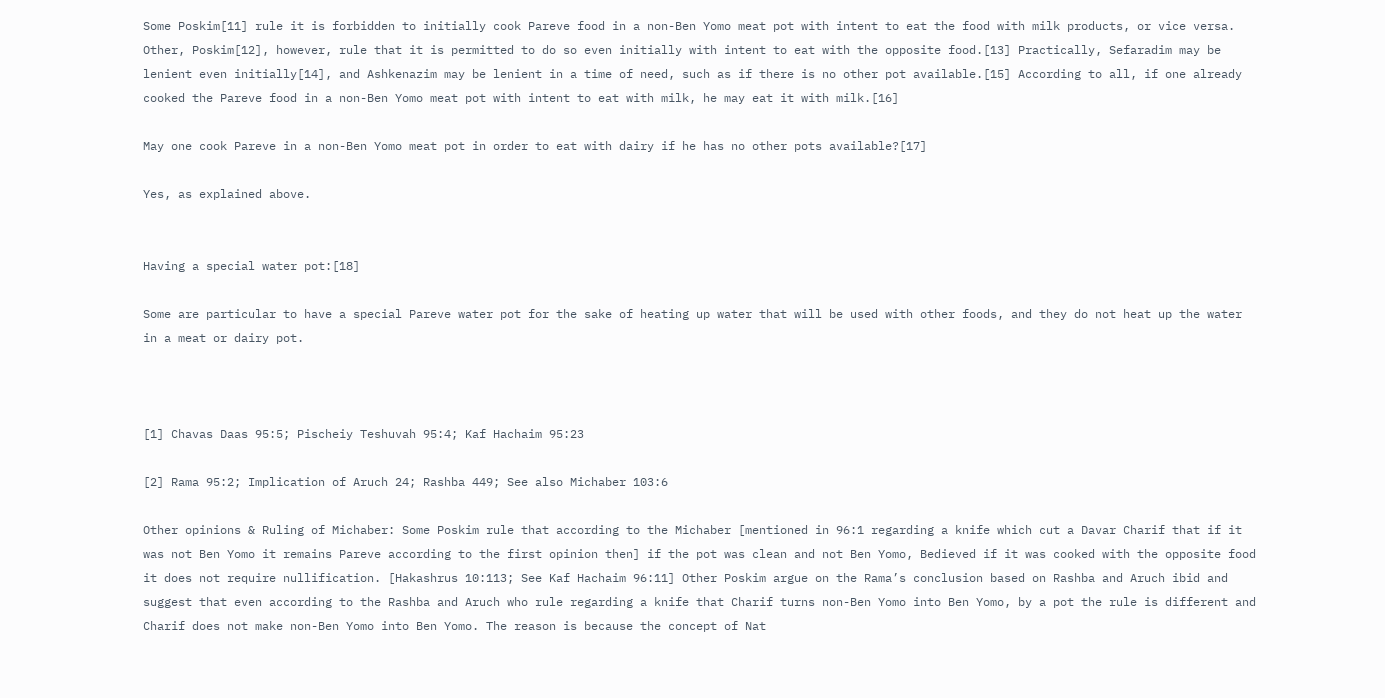Some Poskim[11] rule it is forbidden to initially cook Pareve food in a non-Ben Yomo meat pot with intent to eat the food with milk products, or vice versa. Other, Poskim[12], however, rule that it is permitted to do so even initially with intent to eat with the opposite food.[13] Practically, Sefaradim may be lenient even initially[14], and Ashkenazim may be lenient in a time of need, such as if there is no other pot available.[15] According to all, if one already cooked the Pareve food in a non-Ben Yomo meat pot with intent to eat with milk, he may eat it with milk.[16]

May one cook Pareve in a non-Ben Yomo meat pot in order to eat with dairy if he has no other pots available?[17]

Yes, as explained above.


Having a special water pot:[18]

Some are particular to have a special Pareve water pot for the sake of heating up water that will be used with other foods, and they do not heat up the water in a meat or dairy pot.



[1] Chavas Daas 95:5; Pischeiy Teshuvah 95:4; Kaf Hachaim 95:23

[2] Rama 95:2; Implication of Aruch 24; Rashba 449; See also Michaber 103:6

Other opinions & Ruling of Michaber: Some Poskim rule that according to the Michaber [mentioned in 96:1 regarding a knife which cut a Davar Charif that if it was not Ben Yomo it remains Pareve according to the first opinion then] if the pot was clean and not Ben Yomo, Bedieved if it was cooked with the opposite food it does not require nullification. [Hakashrus 10:113; See Kaf Hachaim 96:11] Other Poskim argue on the Rama’s conclusion based on Rashba and Aruch ibid and suggest that even according to the Rashba and Aruch who rule regarding a knife that Charif turns non-Ben Yomo into Ben Yomo, by a pot the rule is different and Charif does not make non-Ben Yomo into Ben Yomo. The reason is because the concept of Nat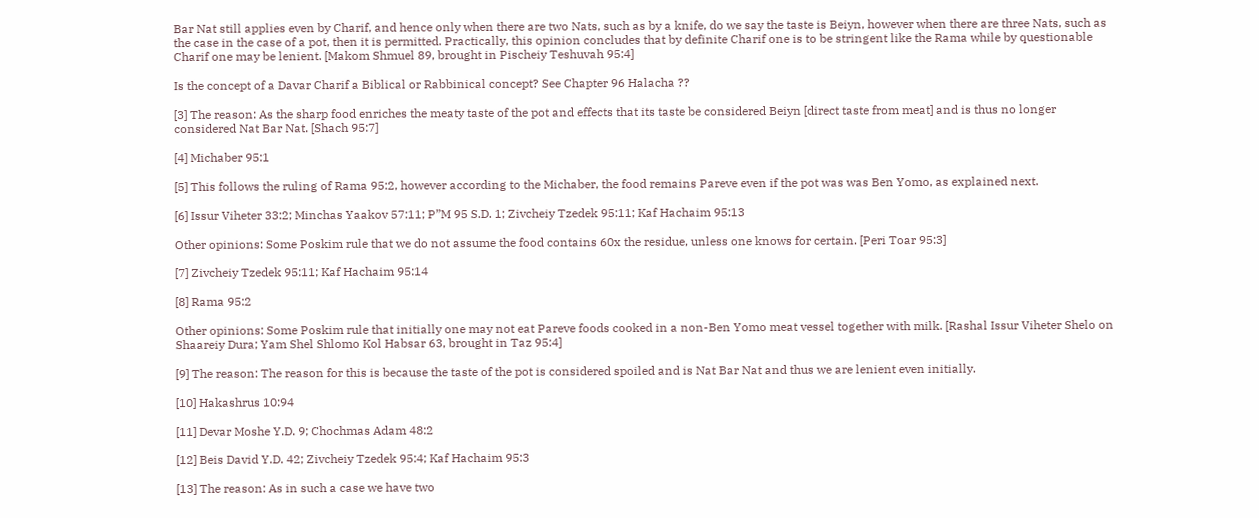Bar Nat still applies even by Charif, and hence only when there are two Nats, such as by a knife, do we say the taste is Beiyn, however when there are three Nats, such as the case in the case of a pot, then it is permitted. Practically, this opinion concludes that by definite Charif one is to be stringent like the Rama while by questionable Charif one may be lenient. [Makom Shmuel 89, brought in Pischeiy Teshuvah 95:4]

Is the concept of a Davar Charif a Biblical or Rabbinical concept? See Chapter 96 Halacha ??

[3] The reason: As the sharp food enriches the meaty taste of the pot and effects that its taste be considered Beiyn [direct taste from meat] and is thus no longer considered Nat Bar Nat. [Shach 95:7]

[4] Michaber 95:1

[5] This follows the ruling of Rama 95:2, however according to the Michaber, the food remains Pareve even if the pot was was Ben Yomo, as explained next.

[6] Issur Viheter 33:2; Minchas Yaakov 57:11; P”M 95 S.D. 1; Zivcheiy Tzedek 95:11; Kaf Hachaim 95:13

Other opinions: Some Poskim rule that we do not assume the food contains 60x the residue, unless one knows for certain. [Peri Toar 95:3]

[7] Zivcheiy Tzedek 95:11; Kaf Hachaim 95:14

[8] Rama 95:2

Other opinions: Some Poskim rule that initially one may not eat Pareve foods cooked in a non-Ben Yomo meat vessel together with milk. [Rashal Issur Viheter Shelo on Shaareiy Dura; Yam Shel Shlomo Kol Habsar 63, brought in Taz 95:4]

[9] The reason: The reason for this is because the taste of the pot is considered spoiled and is Nat Bar Nat and thus we are lenient even initially.

[10] Hakashrus 10:94

[11] Devar Moshe Y.D. 9; Chochmas Adam 48:2

[12] Beis David Y.D. 42; Zivcheiy Tzedek 95:4; Kaf Hachaim 95:3

[13] The reason: As in such a case we have two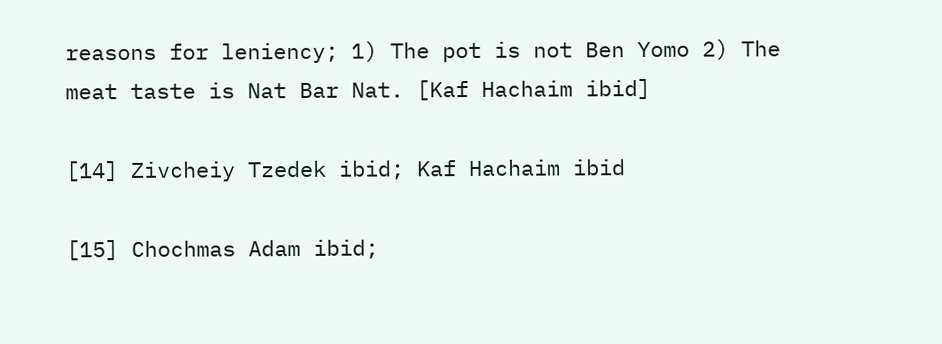reasons for leniency; 1) The pot is not Ben Yomo 2) The meat taste is Nat Bar Nat. [Kaf Hachaim ibid]

[14] Zivcheiy Tzedek ibid; Kaf Hachaim ibid

[15] Chochmas Adam ibid;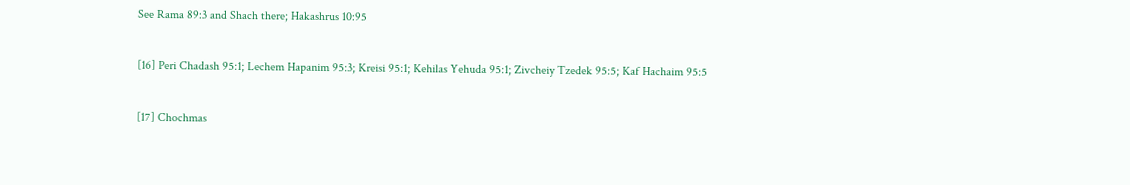See Rama 89:3 and Shach there; Hakashrus 10:95

[16] Peri Chadash 95:1; Lechem Hapanim 95:3; Kreisi 95:1; Kehilas Yehuda 95:1; Zivcheiy Tzedek 95:5; Kaf Hachaim 95:5

[17] Chochmas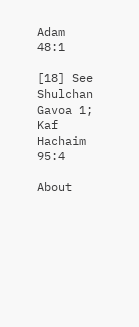Adam 48:1

[18] See Shulchan Gavoa 1; Kaf Hachaim 95:4

About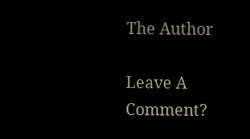The Author

Leave A Comment?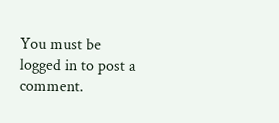You must be logged in to post a comment.